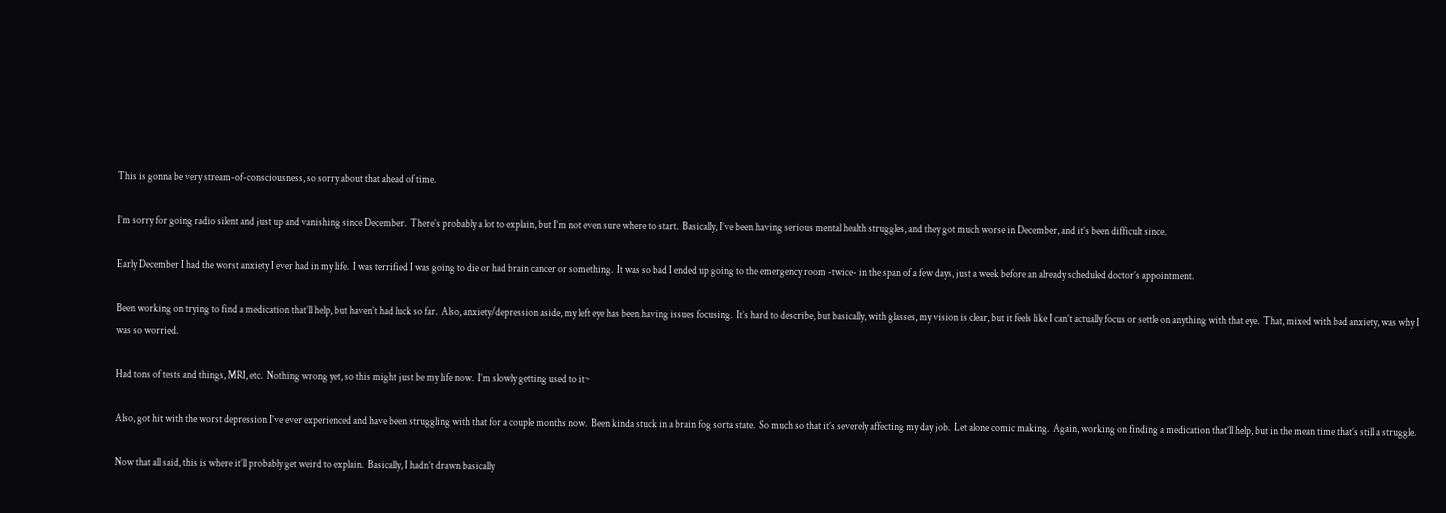This is gonna be very stream-of-consciousness, so sorry about that ahead of time.

I’m sorry for going radio silent and just up and vanishing since December.  There’s probably a lot to explain, but I’m not even sure where to start.  Basically, I’ve been having serious mental health struggles, and they got much worse in December, and it’s been difficult since.

Early December I had the worst anxiety I ever had in my life.  I was terrified I was going to die or had brain cancer or something.  It was so bad I ended up going to the emergency room -twice- in the span of a few days, just a week before an already scheduled doctor’s appointment.

Been working on trying to find a medication that’ll help, but haven’t had luck so far.  Also, anxiety/depression aside, my left eye has been having issues focusing.  It’s hard to describe, but basically, with glasses, my vision is clear, but it feels like I can’t actually focus or settle on anything with that eye.  That, mixed with bad anxiety, was why I was so worried.

Had tons of tests and things, MRI, etc.  Nothing wrong yet, so this might just be my life now.  I’m slowly getting used to it~

Also, got hit with the worst depression I’ve ever experienced and have been struggling with that for a couple months now.  Been kinda stuck in a brain fog sorta state.  So much so that it’s severely affecting my day job.  Let alone comic making.  Again, working on finding a medication that’ll help, but in the mean time that’s still a struggle.

Now that all said, this is where it’ll probably get weird to explain.  Basically, I hadn’t drawn basically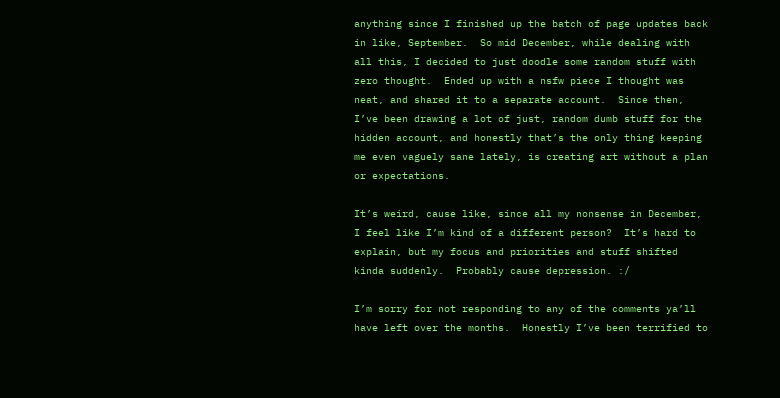anything since I finished up the batch of page updates back in like, September.  So mid December, while dealing with all this, I decided to just doodle some random stuff with zero thought.  Ended up with a nsfw piece I thought was neat, and shared it to a separate account.  Since then, I’ve been drawing a lot of just, random dumb stuff for the hidden account, and honestly that’s the only thing keeping me even vaguely sane lately, is creating art without a plan or expectations.

It’s weird, cause like, since all my nonsense in December, I feel like I’m kind of a different person?  It’s hard to explain, but my focus and priorities and stuff shifted kinda suddenly.  Probably cause depression. :/

I’m sorry for not responding to any of the comments ya’ll have left over the months.  Honestly I’ve been terrified to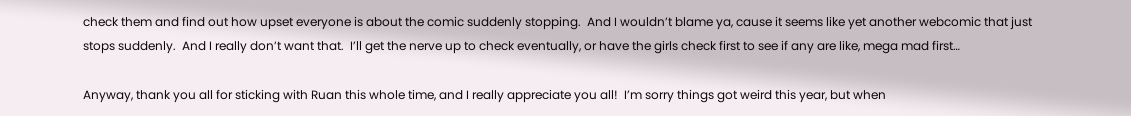check them and find out how upset everyone is about the comic suddenly stopping.  And I wouldn’t blame ya, cause it seems like yet another webcomic that just stops suddenly.  And I really don’t want that.  I’ll get the nerve up to check eventually, or have the girls check first to see if any are like, mega mad first…

Anyway, thank you all for sticking with Ruan this whole time, and I really appreciate you all!  I’m sorry things got weird this year, but when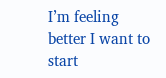I’m feeling better I want to start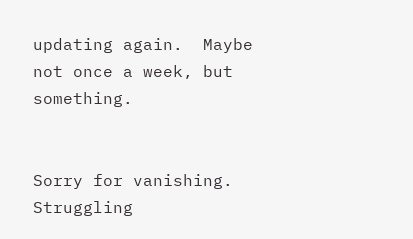updating again.  Maybe not once a week, but something.


Sorry for vanishing.  Struggling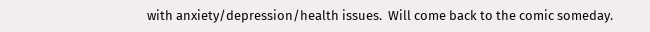with anxiety/depression/health issues.  Will come back to the comic someday.